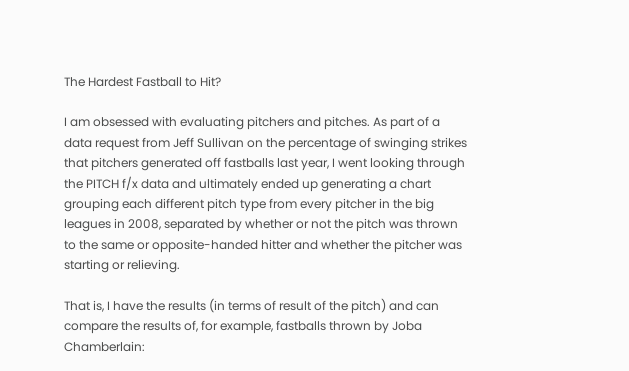The Hardest Fastball to Hit?

I am obsessed with evaluating pitchers and pitches. As part of a data request from Jeff Sullivan on the percentage of swinging strikes that pitchers generated off fastballs last year, I went looking through the PITCH f/x data and ultimately ended up generating a chart grouping each different pitch type from every pitcher in the big leagues in 2008, separated by whether or not the pitch was thrown to the same or opposite-handed hitter and whether the pitcher was starting or relieving.

That is, I have the results (in terms of result of the pitch) and can compare the results of, for example, fastballs thrown by Joba Chamberlain: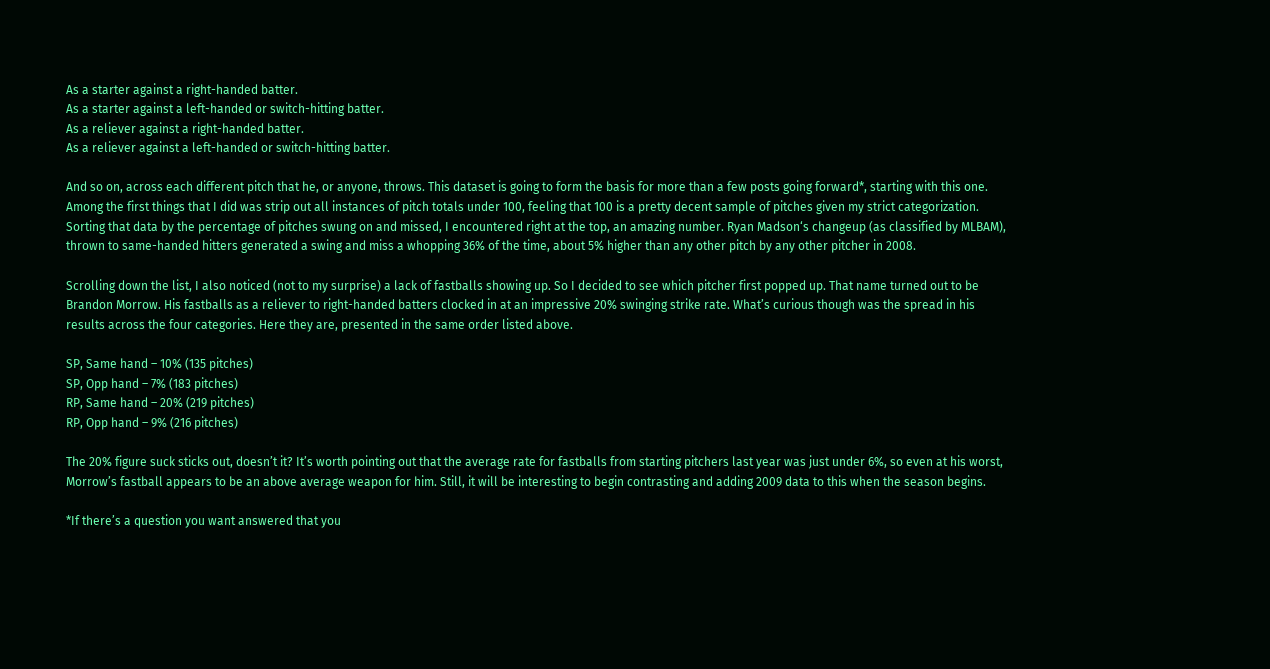As a starter against a right-handed batter.
As a starter against a left-handed or switch-hitting batter.
As a reliever against a right-handed batter.
As a reliever against a left-handed or switch-hitting batter.

And so on, across each different pitch that he, or anyone, throws. This dataset is going to form the basis for more than a few posts going forward*, starting with this one. Among the first things that I did was strip out all instances of pitch totals under 100, feeling that 100 is a pretty decent sample of pitches given my strict categorization. Sorting that data by the percentage of pitches swung on and missed, I encountered right at the top, an amazing number. Ryan Madson‘s changeup (as classified by MLBAM), thrown to same-handed hitters generated a swing and miss a whopping 36% of the time, about 5% higher than any other pitch by any other pitcher in 2008.

Scrolling down the list, I also noticed (not to my surprise) a lack of fastballs showing up. So I decided to see which pitcher first popped up. That name turned out to be Brandon Morrow. His fastballs as a reliever to right-handed batters clocked in at an impressive 20% swinging strike rate. What’s curious though was the spread in his results across the four categories. Here they are, presented in the same order listed above.

SP, Same hand – 10% (135 pitches)
SP, Opp hand – 7% (183 pitches)
RP, Same hand – 20% (219 pitches)
RP, Opp hand – 9% (216 pitches)

The 20% figure suck sticks out, doesn’t it? It’s worth pointing out that the average rate for fastballs from starting pitchers last year was just under 6%, so even at his worst, Morrow’s fastball appears to be an above average weapon for him. Still, it will be interesting to begin contrasting and adding 2009 data to this when the season begins.

*If there’s a question you want answered that you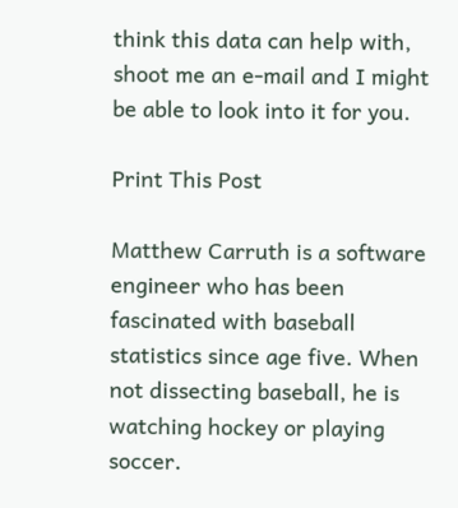think this data can help with, shoot me an e-mail and I might be able to look into it for you.

Print This Post

Matthew Carruth is a software engineer who has been fascinated with baseball statistics since age five. When not dissecting baseball, he is watching hockey or playing soccer.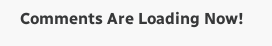Comments Are Loading Now!